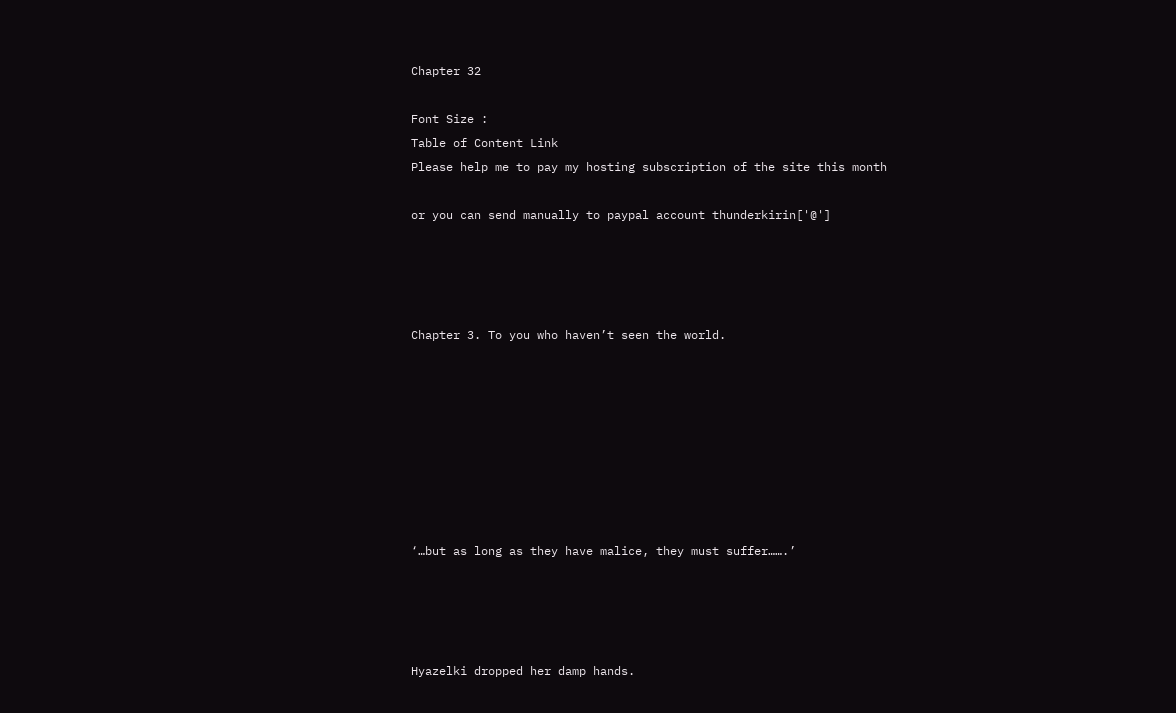Chapter 32

Font Size :
Table of Content Link
Please help me to pay my hosting subscription of the site this month

or you can send manually to paypal account thunderkirin['@']




Chapter 3. To you who haven’t seen the world.








‘…but as long as they have malice, they must suffer…….’




Hyazelki dropped her damp hands.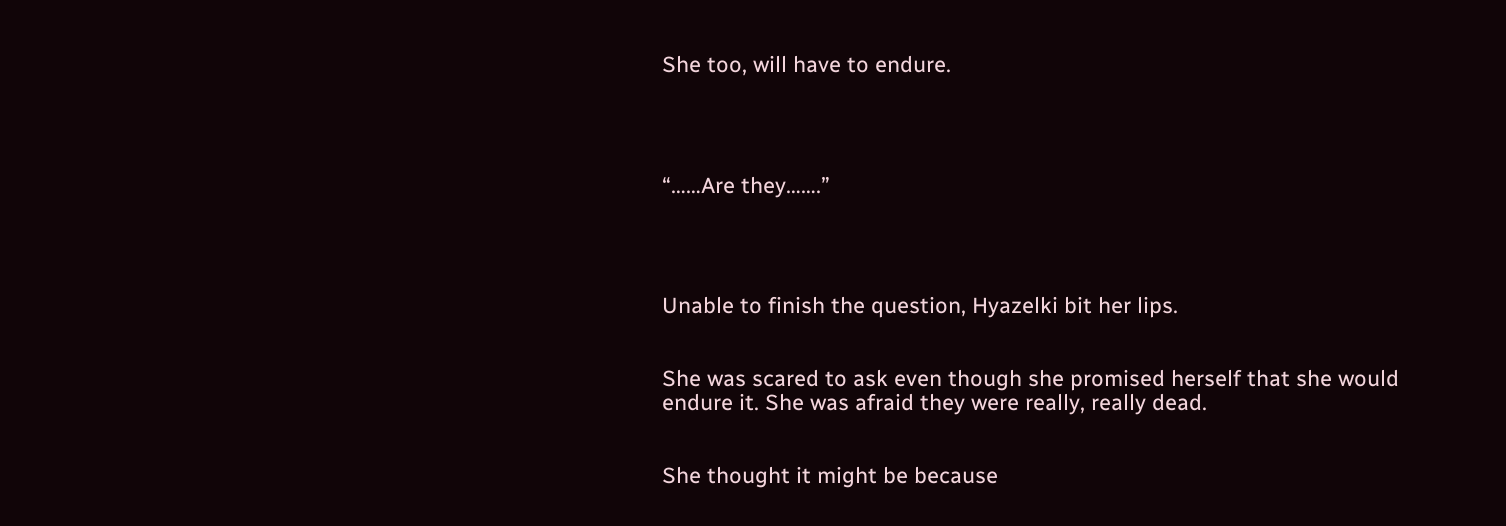She too, will have to endure.




“……Are they…….”




Unable to finish the question, Hyazelki bit her lips.


She was scared to ask even though she promised herself that she would endure it. She was afraid they were really, really dead.


She thought it might be because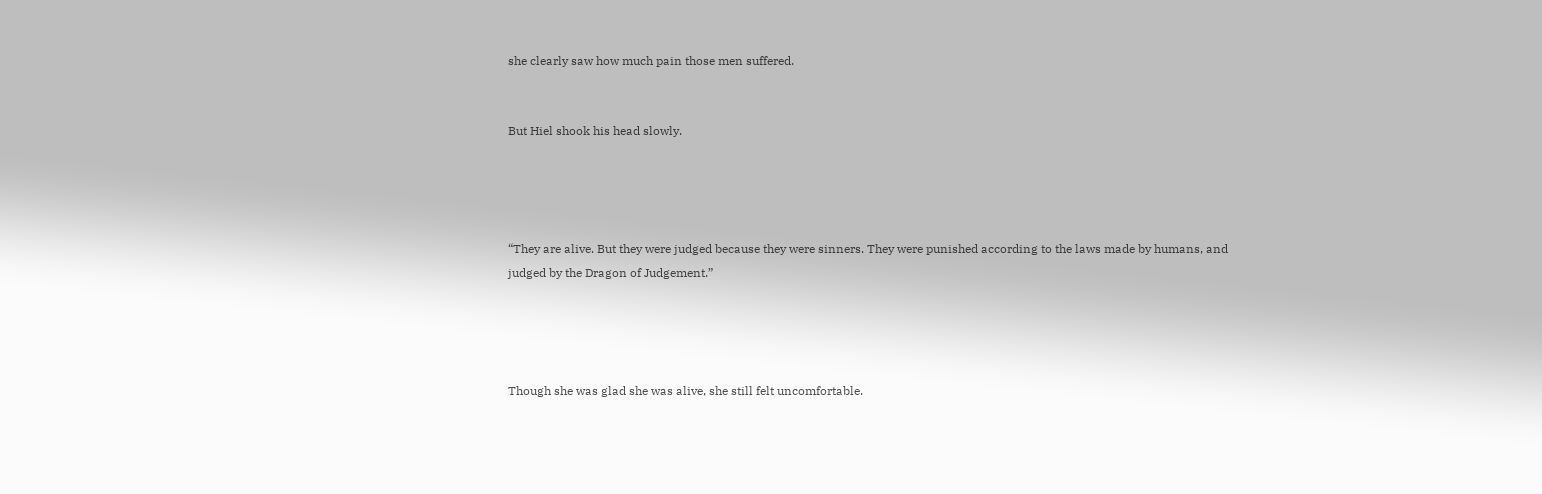she clearly saw how much pain those men suffered.


But Hiel shook his head slowly.




“They are alive. But they were judged because they were sinners. They were punished according to the laws made by humans, and judged by the Dragon of Judgement.”




Though she was glad she was alive, she still felt uncomfortable.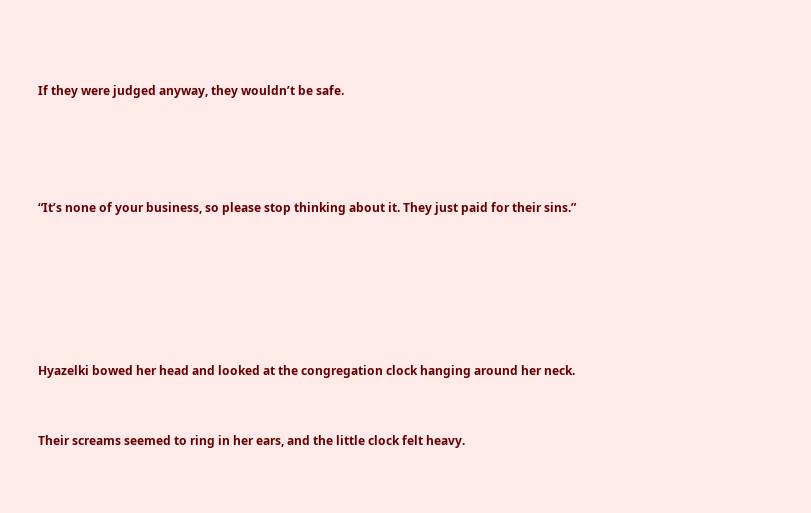If they were judged anyway, they wouldn’t be safe.




“It’s none of your business, so please stop thinking about it. They just paid for their sins.”






Hyazelki bowed her head and looked at the congregation clock hanging around her neck.


Their screams seemed to ring in her ears, and the little clock felt heavy.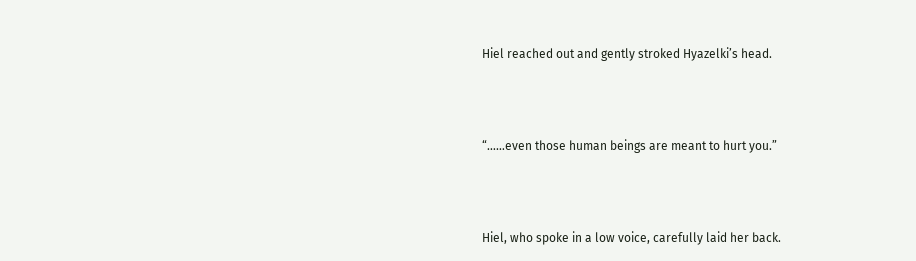Hiel reached out and gently stroked Hyazelki’s head.




“……even those human beings are meant to hurt you.”




Hiel, who spoke in a low voice, carefully laid her back.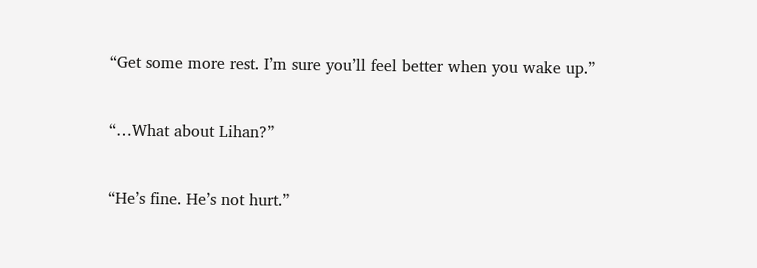“Get some more rest. I’m sure you’ll feel better when you wake up.”


“…What about Lihan?”


“He’s fine. He’s not hurt.”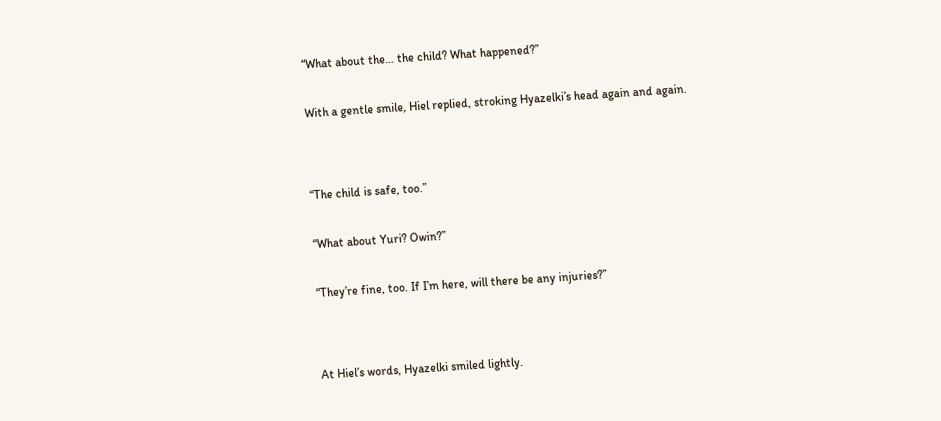“What about the… the child? What happened?”


With a gentle smile, Hiel replied, stroking Hyazelki’s head again and again.




“The child is safe, too.”


“What about Yuri? Owin?”


“They’re fine, too. If I’m here, will there be any injuries?”




At Hiel’s words, Hyazelki smiled lightly.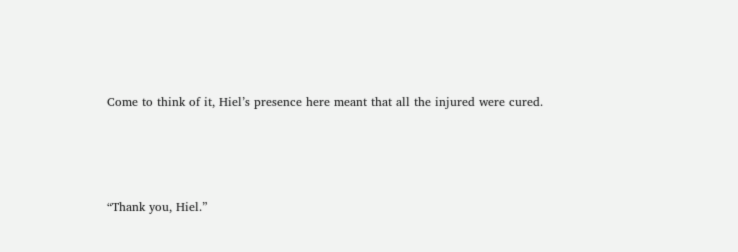Come to think of it, Hiel’s presence here meant that all the injured were cured.




“Thank you, Hiel.”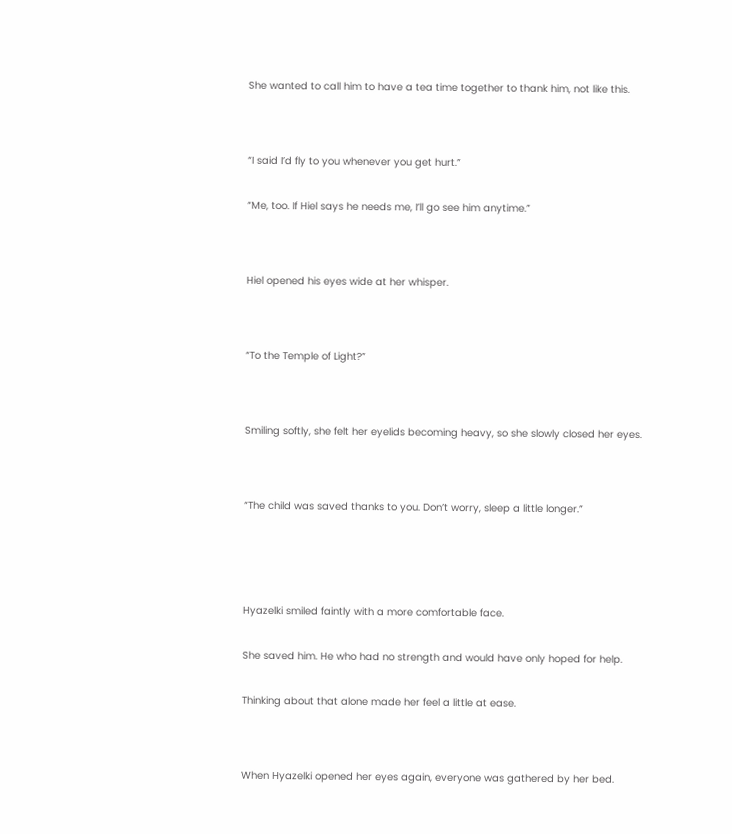She wanted to call him to have a tea time together to thank him, not like this.




“I said I’d fly to you whenever you get hurt.”


“Me, too. If Hiel says he needs me, I’ll go see him anytime.”




Hiel opened his eyes wide at her whisper.




“To the Temple of Light?”




Smiling softly, she felt her eyelids becoming heavy, so she slowly closed her eyes.




“The child was saved thanks to you. Don’t worry, sleep a little longer.”






Hyazelki smiled faintly with a more comfortable face.


She saved him. He who had no strength and would have only hoped for help.


Thinking about that alone made her feel a little at ease.




When Hyazelki opened her eyes again, everyone was gathered by her bed.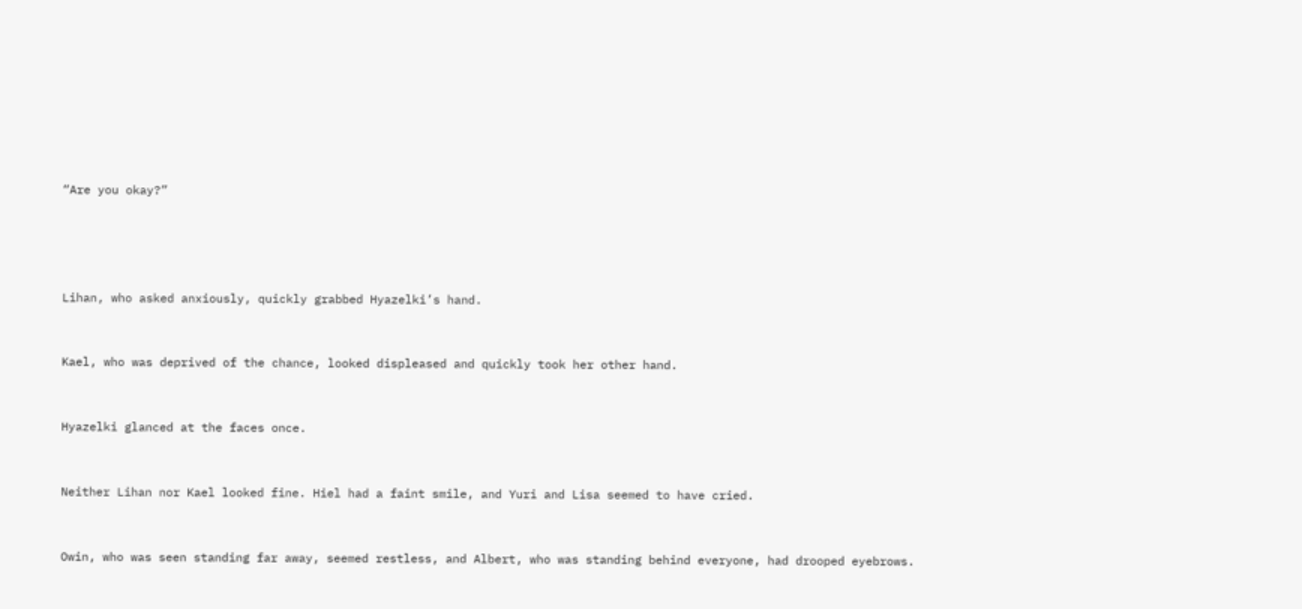“Are you okay?”




Lihan, who asked anxiously, quickly grabbed Hyazelki’s hand.


Kael, who was deprived of the chance, looked displeased and quickly took her other hand.


Hyazelki glanced at the faces once.


Neither Lihan nor Kael looked fine. Hiel had a faint smile, and Yuri and Lisa seemed to have cried.


Owin, who was seen standing far away, seemed restless, and Albert, who was standing behind everyone, had drooped eyebrows.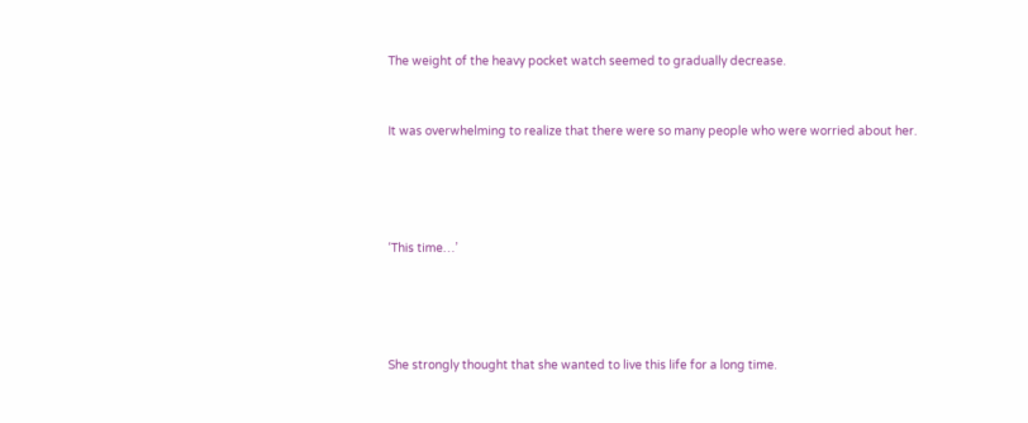The weight of the heavy pocket watch seemed to gradually decrease.


It was overwhelming to realize that there were so many people who were worried about her.




‘This time…’




She strongly thought that she wanted to live this life for a long time.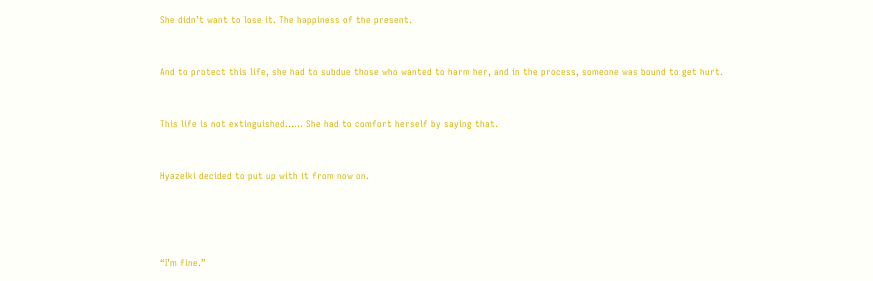She didn’t want to lose it. The happiness of the present.


And to protect this life, she had to subdue those who wanted to harm her, and in the process, someone was bound to get hurt.


This life is not extinguished…… She had to comfort herself by saying that.


Hyazelki decided to put up with it from now on.




“I’m fine.”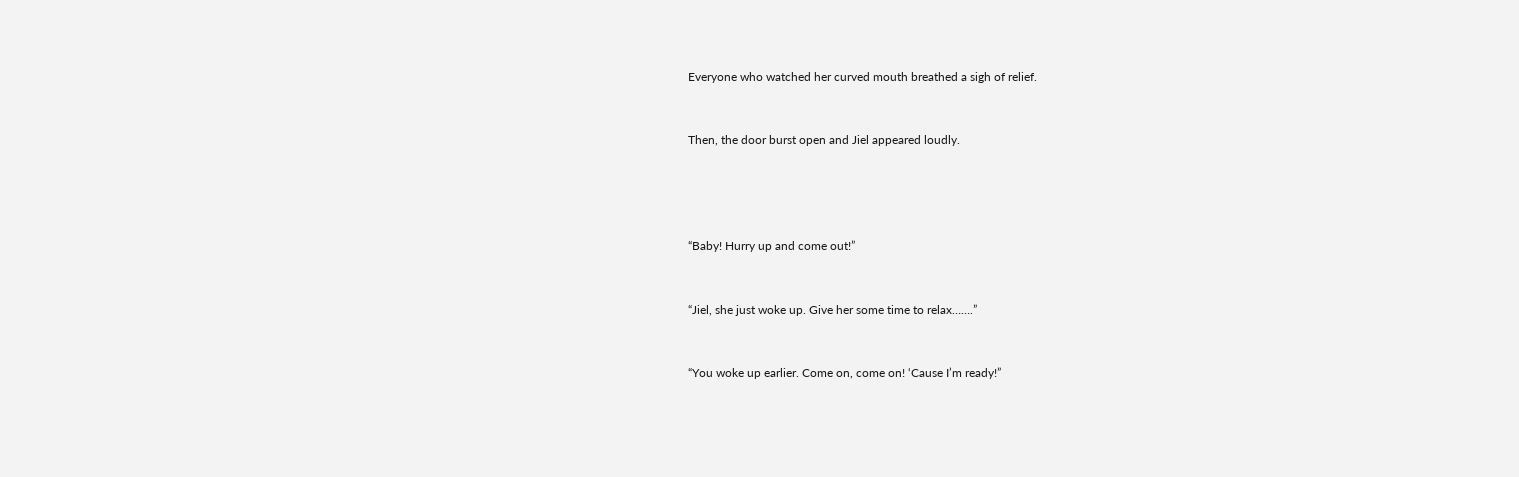Everyone who watched her curved mouth breathed a sigh of relief.


Then, the door burst open and Jiel appeared loudly.




“Baby! Hurry up and come out!”


“Jiel, she just woke up. Give her some time to relax…….”


“You woke up earlier. Come on, come on! ‘Cause I’m ready!”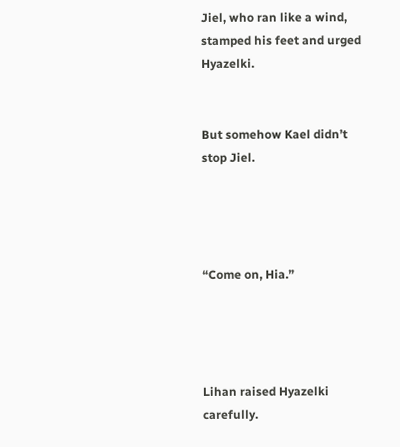Jiel, who ran like a wind, stamped his feet and urged Hyazelki.


But somehow Kael didn’t stop Jiel.




“Come on, Hia.”




Lihan raised Hyazelki carefully.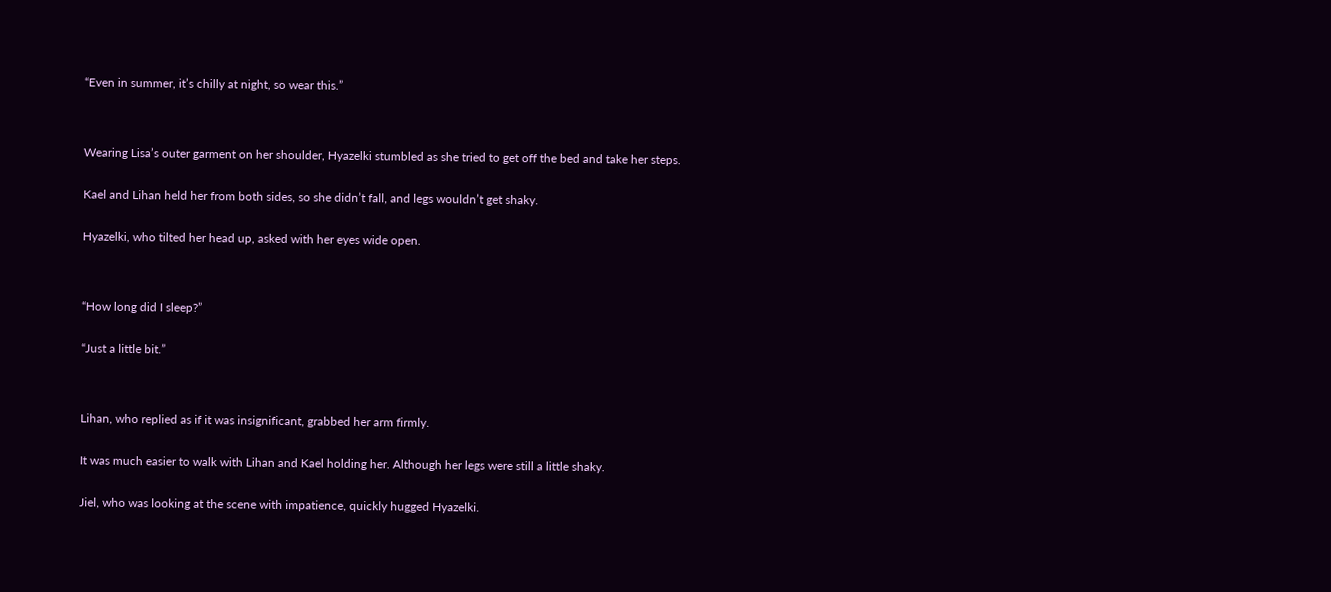“Even in summer, it’s chilly at night, so wear this.”




Wearing Lisa’s outer garment on her shoulder, Hyazelki stumbled as she tried to get off the bed and take her steps.


Kael and Lihan held her from both sides, so she didn’t fall, and legs wouldn’t get shaky.


Hyazelki, who tilted her head up, asked with her eyes wide open.




“How long did I sleep?”


“Just a little bit.”




Lihan, who replied as if it was insignificant, grabbed her arm firmly.


It was much easier to walk with Lihan and Kael holding her. Although her legs were still a little shaky.


Jiel, who was looking at the scene with impatience, quickly hugged Hyazelki.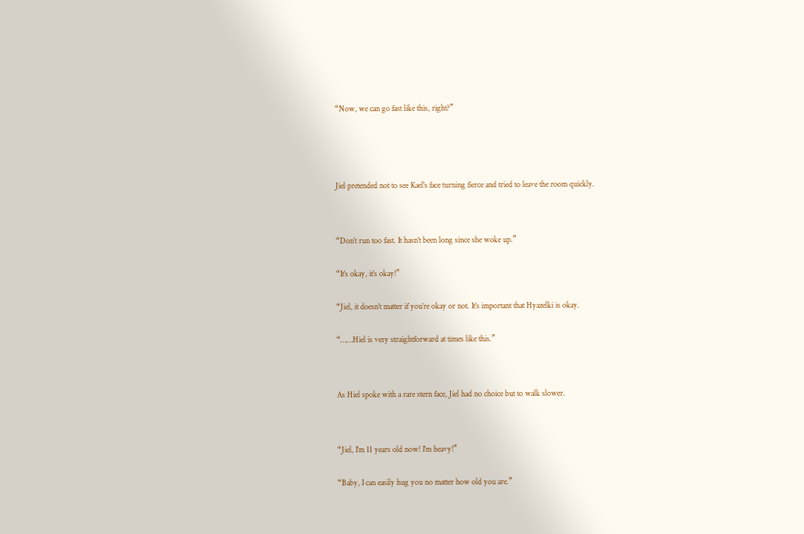“Now, we can go fast like this, right?”






Jiel pretended not to see Kael’s face turning fierce and tried to leave the room quickly.




“Don’t run too fast. It hasn’t been long since she woke up.”


“It’s okay, it’s okay!”


“Jiel, it doesn’t matter if you’re okay or not. It’s important that Hyazelki is okay.


“……Hiel is very straightforward at times like this.”




As Hiel spoke with a rare stern face, Jiel had no choice but to walk slower.




“Jiel, I’m 11 years old now! I’m heavy!”


“Baby, I can easily hug you no matter how old you are.”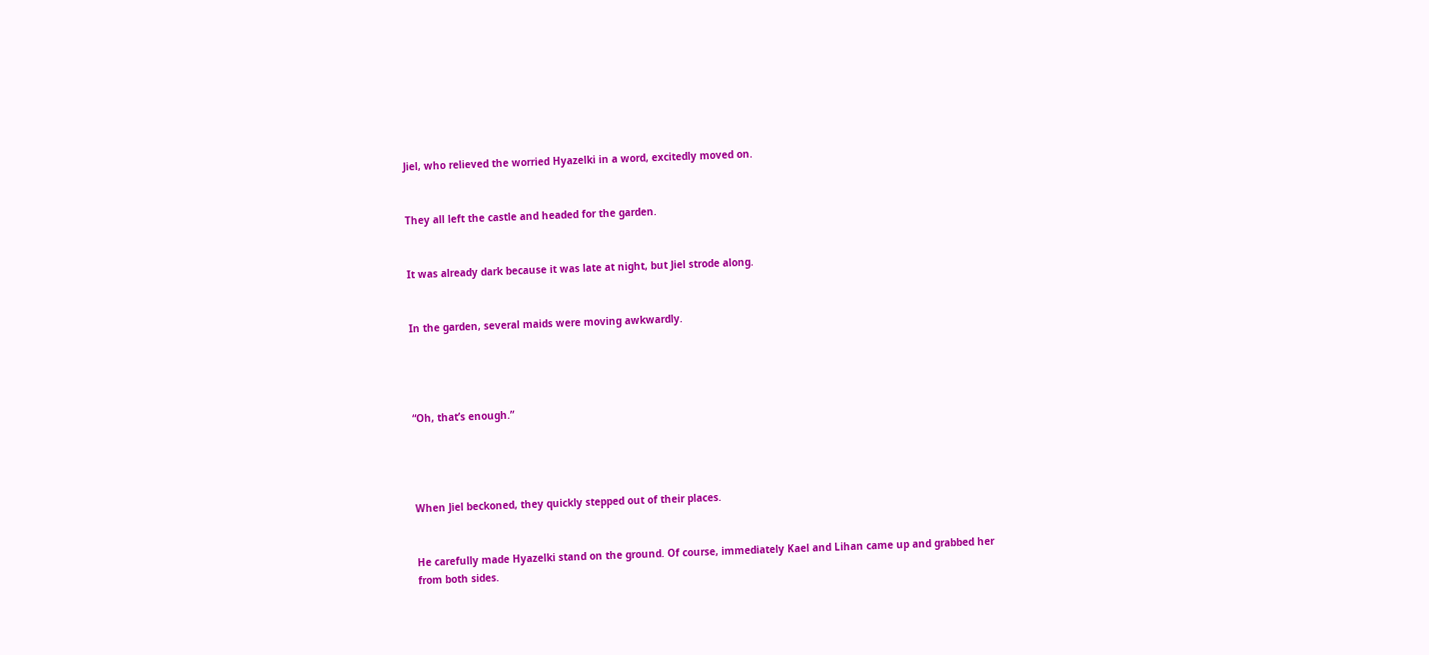Jiel, who relieved the worried Hyazelki in a word, excitedly moved on.


They all left the castle and headed for the garden.


It was already dark because it was late at night, but Jiel strode along.


In the garden, several maids were moving awkwardly.




“Oh, that’s enough.”




When Jiel beckoned, they quickly stepped out of their places.


He carefully made Hyazelki stand on the ground. Of course, immediately Kael and Lihan came up and grabbed her from both sides.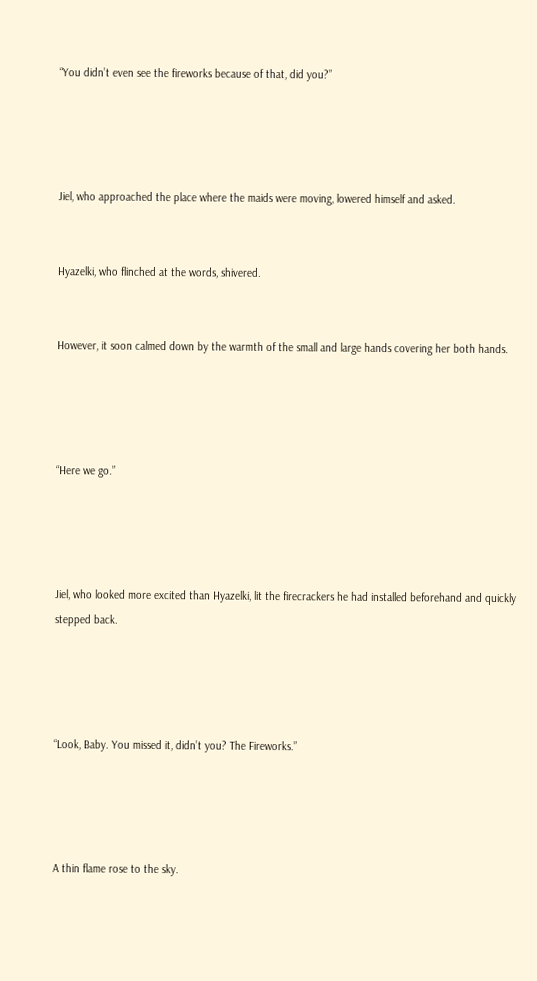“You didn’t even see the fireworks because of that, did you?”




Jiel, who approached the place where the maids were moving, lowered himself and asked.


Hyazelki, who flinched at the words, shivered.


However, it soon calmed down by the warmth of the small and large hands covering her both hands.




“Here we go.”




Jiel, who looked more excited than Hyazelki, lit the firecrackers he had installed beforehand and quickly stepped back.




“Look, Baby. You missed it, didn’t you? The Fireworks.”




A thin flame rose to the sky.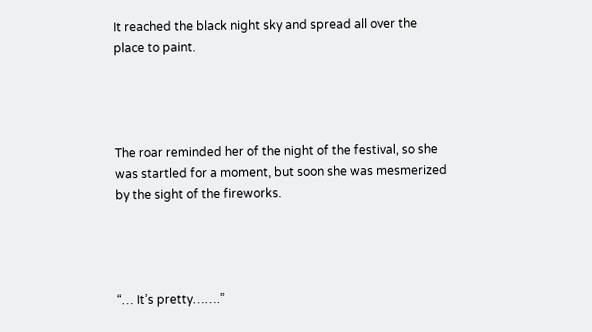It reached the black night sky and spread all over the place to paint.




The roar reminded her of the night of the festival, so she was startled for a moment, but soon she was mesmerized by the sight of the fireworks.




“… It’s pretty…….”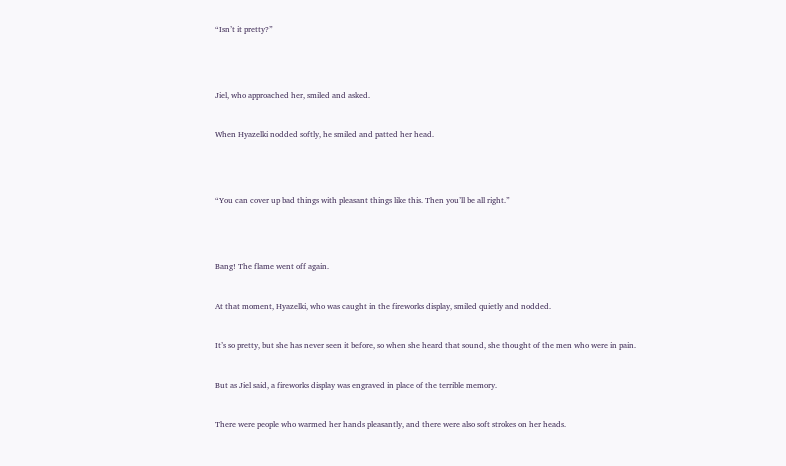“Isn’t it pretty?”




Jiel, who approached her, smiled and asked.


When Hyazelki nodded softly, he smiled and patted her head.




“You can cover up bad things with pleasant things like this. Then you’ll be all right.”




Bang! The flame went off again.


At that moment, Hyazelki, who was caught in the fireworks display, smiled quietly and nodded.


It’s so pretty, but she has never seen it before, so when she heard that sound, she thought of the men who were in pain.


But as Jiel said, a fireworks display was engraved in place of the terrible memory.


There were people who warmed her hands pleasantly, and there were also soft strokes on her heads.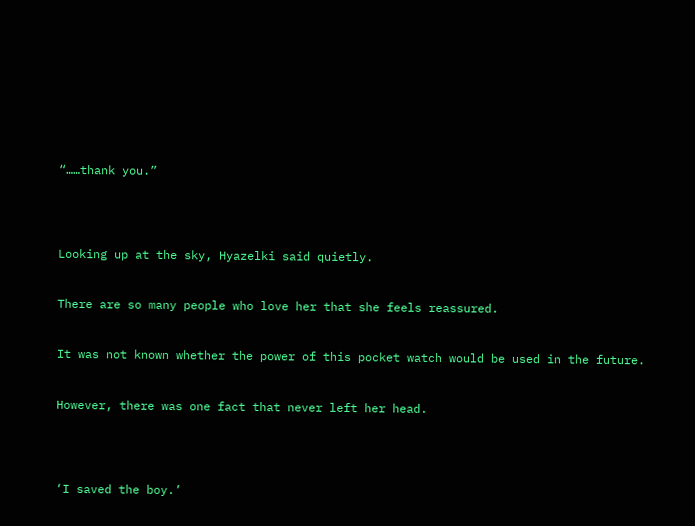“……thank you.”




Looking up at the sky, Hyazelki said quietly.


There are so many people who love her that she feels reassured.


It was not known whether the power of this pocket watch would be used in the future.


However, there was one fact that never left her head.




‘I saved the boy.’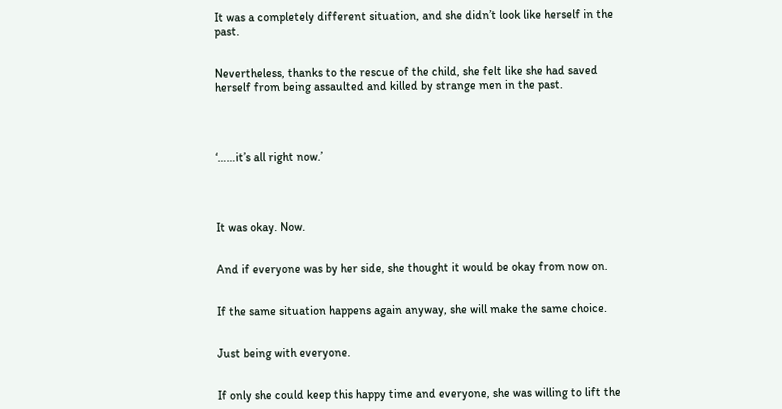It was a completely different situation, and she didn’t look like herself in the past.


Nevertheless, thanks to the rescue of the child, she felt like she had saved herself from being assaulted and killed by strange men in the past.




‘……it’s all right now.’




It was okay. Now.


And if everyone was by her side, she thought it would be okay from now on.


If the same situation happens again anyway, she will make the same choice.


Just being with everyone.


If only she could keep this happy time and everyone, she was willing to lift the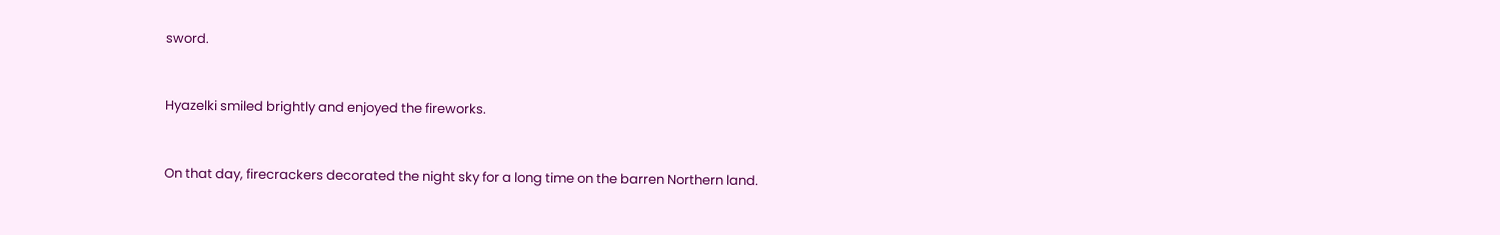sword.


Hyazelki smiled brightly and enjoyed the fireworks.


On that day, firecrackers decorated the night sky for a long time on the barren Northern land.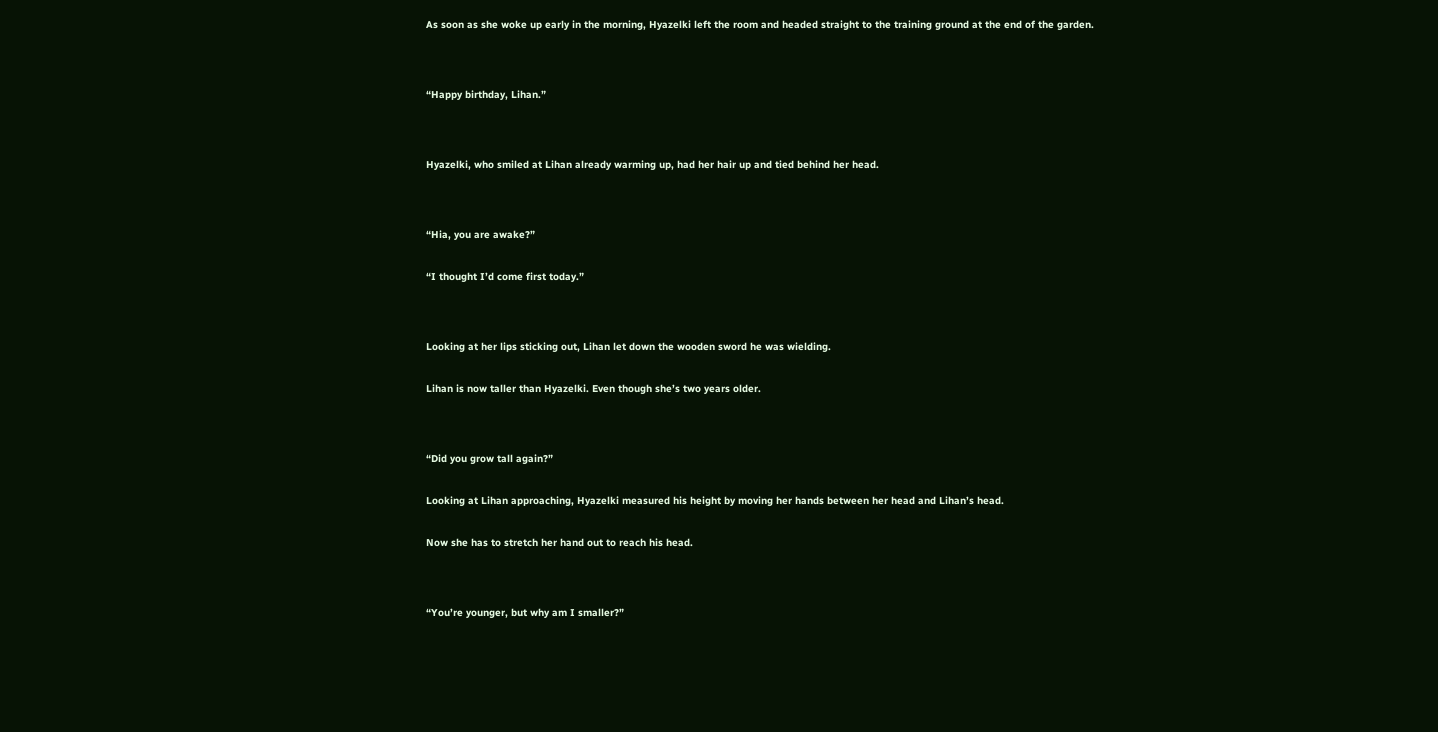As soon as she woke up early in the morning, Hyazelki left the room and headed straight to the training ground at the end of the garden.




“Happy birthday, Lihan.”




Hyazelki, who smiled at Lihan already warming up, had her hair up and tied behind her head.




“Hia, you are awake?”


“I thought I’d come first today.”




Looking at her lips sticking out, Lihan let down the wooden sword he was wielding.


Lihan is now taller than Hyazelki. Even though she’s two years older.




“Did you grow tall again?”


Looking at Lihan approaching, Hyazelki measured his height by moving her hands between her head and Lihan’s head.


Now she has to stretch her hand out to reach his head.




“You’re younger, but why am I smaller?”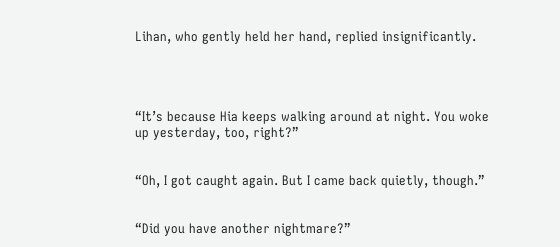Lihan, who gently held her hand, replied insignificantly.




“It’s because Hia keeps walking around at night. You woke up yesterday, too, right?”


“Oh, I got caught again. But I came back quietly, though.”


“Did you have another nightmare?”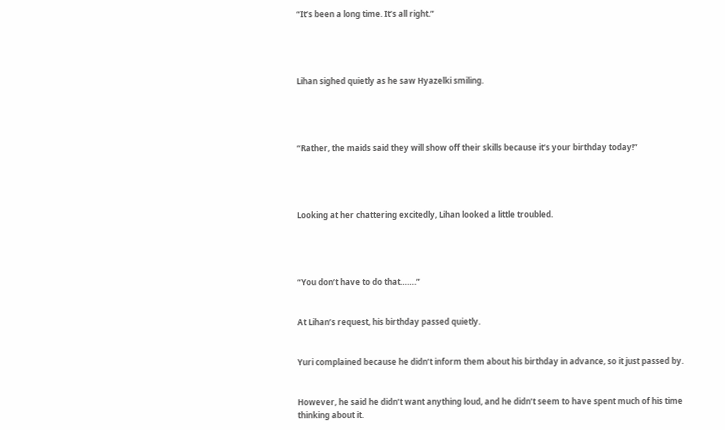“It’s been a long time. It’s all right.”




Lihan sighed quietly as he saw Hyazelki smiling.




“Rather, the maids said they will show off their skills because it’s your birthday today!”




Looking at her chattering excitedly, Lihan looked a little troubled.




“You don’t have to do that…….”


At Lihan’s request, his birthday passed quietly.


Yuri complained because he didn’t inform them about his birthday in advance, so it just passed by.


However, he said he didn’t want anything loud, and he didn’t seem to have spent much of his time thinking about it.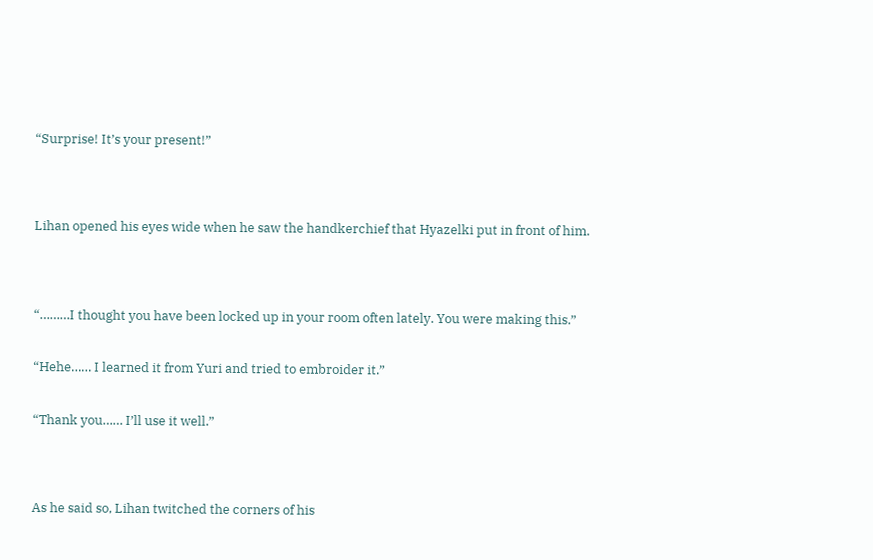“Surprise! It’s your present!”




Lihan opened his eyes wide when he saw the handkerchief that Hyazelki put in front of him.




“………I thought you have been locked up in your room often lately. You were making this.”


“Hehe…… I learned it from Yuri and tried to embroider it.”


“Thank you…… I’ll use it well.”




As he said so, Lihan twitched the corners of his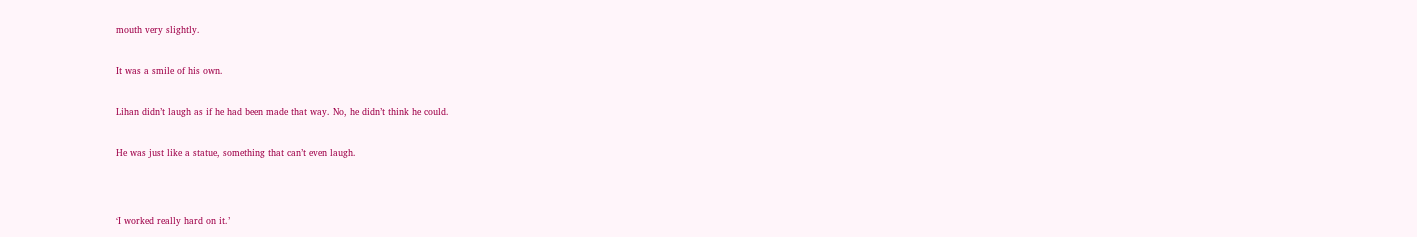mouth very slightly.


It was a smile of his own.


Lihan didn’t laugh as if he had been made that way. No, he didn’t think he could.


He was just like a statue, something that can’t even laugh.




‘I worked really hard on it.’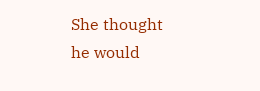She thought he would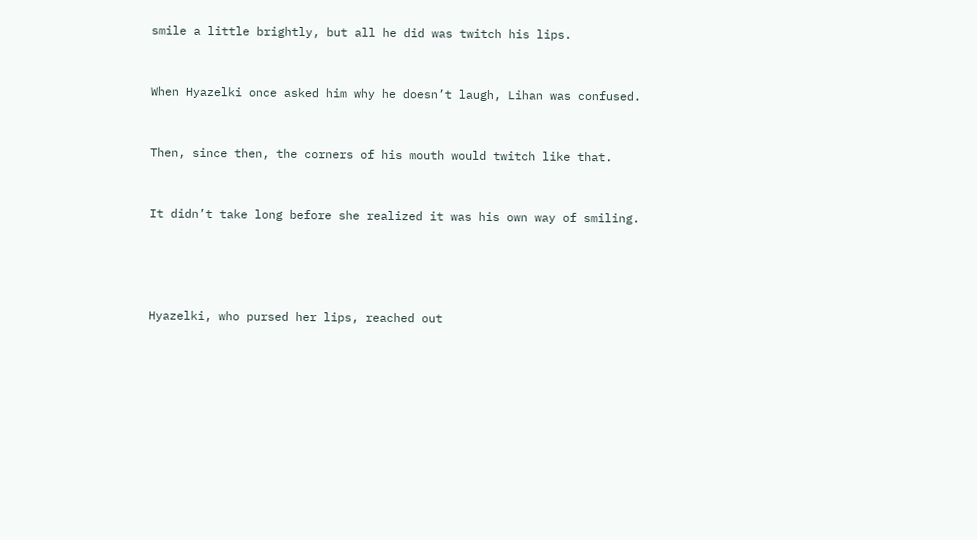smile a little brightly, but all he did was twitch his lips.


When Hyazelki once asked him why he doesn’t laugh, Lihan was confused.


Then, since then, the corners of his mouth would twitch like that.


It didn’t take long before she realized it was his own way of smiling.




Hyazelki, who pursed her lips, reached out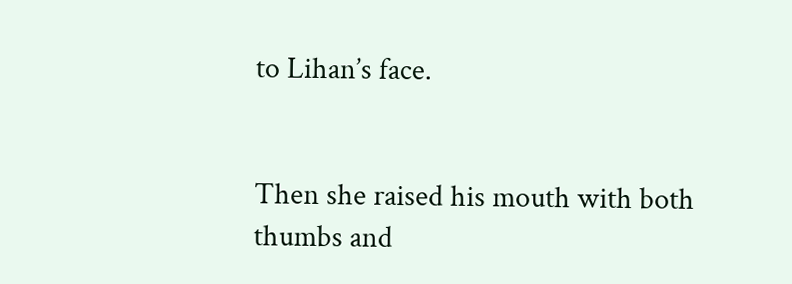to Lihan’s face.


Then she raised his mouth with both thumbs and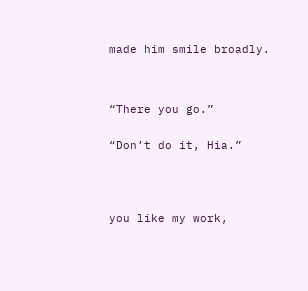made him smile broadly.




“There you go.”


“Don’t do it, Hia.”





you like my work,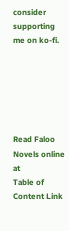consider supporting me on ko-fi.






Read Faloo Novels online at
Table of Content Link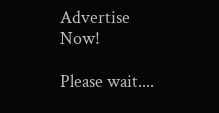Advertise Now!

Please wait....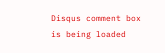Disqus comment box is being loaded